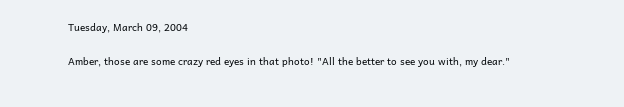Tuesday, March 09, 2004

Amber, those are some crazy red eyes in that photo! "All the better to see you with, my dear."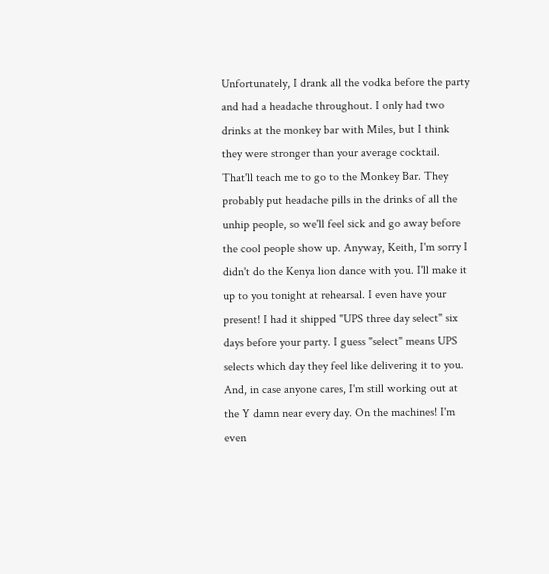Unfortunately, I drank all the vodka before the party and had a headache throughout. I only had two drinks at the monkey bar with Miles, but I think they were stronger than your average cocktail. That'll teach me to go to the Monkey Bar. They probably put headache pills in the drinks of all the unhip people, so we'll feel sick and go away before the cool people show up. Anyway, Keith, I'm sorry I didn't do the Kenya lion dance with you. I'll make it up to you tonight at rehearsal. I even have your present! I had it shipped "UPS three day select" six days before your party. I guess "select" means UPS selects which day they feel like delivering it to you.
And, in case anyone cares, I'm still working out at the Y damn near every day. On the machines! I'm even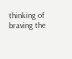thinking of braving the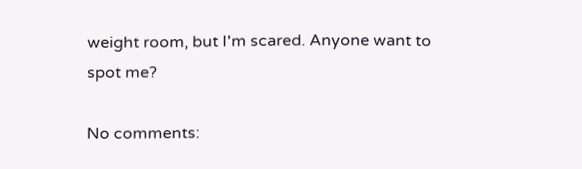weight room, but I'm scared. Anyone want to spot me?

No comments: